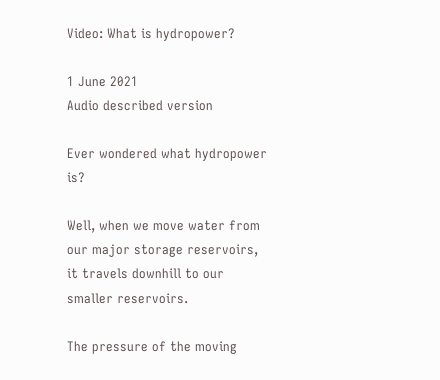Video: What is hydropower?

1 June 2021
Audio described version

Ever wondered what hydropower is?

Well, when we move water from our major storage reservoirs, it travels downhill to our smaller reservoirs.

The pressure of the moving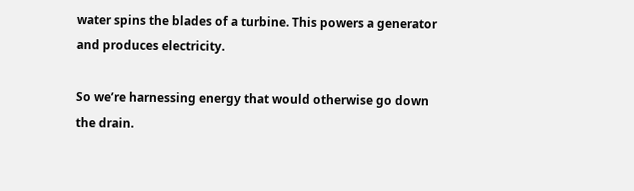water spins the blades of a turbine. This powers a generator and produces electricity.

So we’re harnessing energy that would otherwise go down the drain.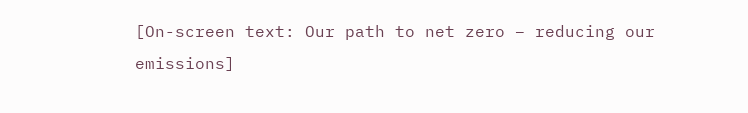[On-screen text: Our path to net zero – reducing our emissions]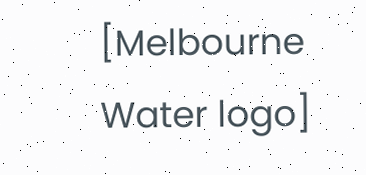[Melbourne Water logo]